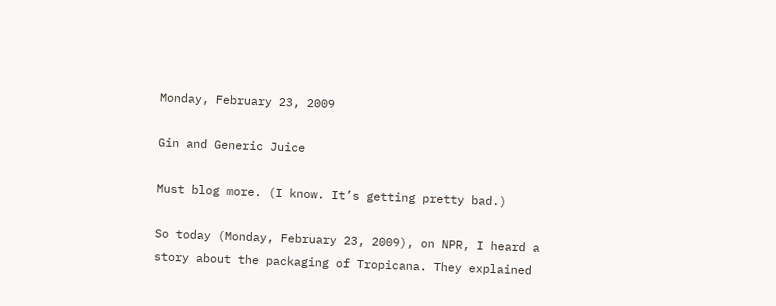Monday, February 23, 2009

Gin and Generic Juice

Must blog more. (I know. It’s getting pretty bad.)

So today (Monday, February 23, 2009), on NPR, I heard a story about the packaging of Tropicana. They explained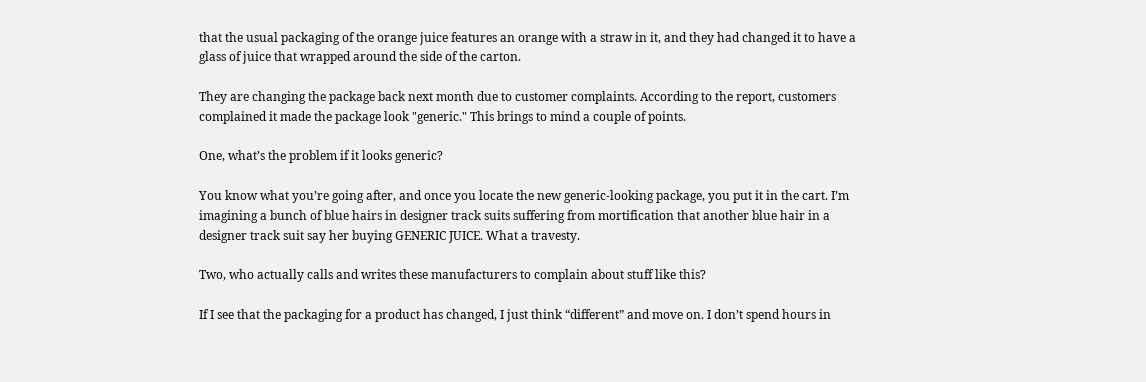that the usual packaging of the orange juice features an orange with a straw in it, and they had changed it to have a glass of juice that wrapped around the side of the carton.

They are changing the package back next month due to customer complaints. According to the report, customers complained it made the package look "generic." This brings to mind a couple of points.

One, what’s the problem if it looks generic?

You know what you’re going after, and once you locate the new generic-looking package, you put it in the cart. I’m imagining a bunch of blue hairs in designer track suits suffering from mortification that another blue hair in a designer track suit say her buying GENERIC JUICE. What a travesty.

Two, who actually calls and writes these manufacturers to complain about stuff like this?

If I see that the packaging for a product has changed, I just think “different” and move on. I don’t spend hours in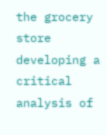the grocery store developing a critical analysis of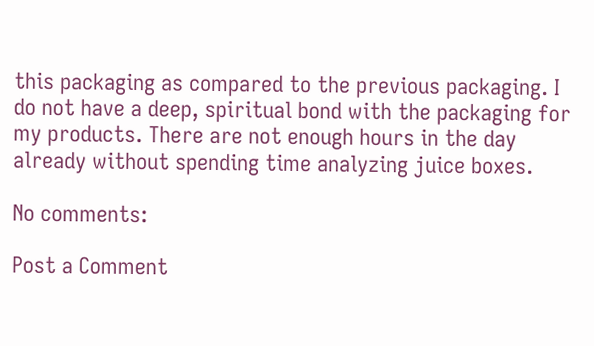this packaging as compared to the previous packaging. I do not have a deep, spiritual bond with the packaging for my products. There are not enough hours in the day already without spending time analyzing juice boxes.

No comments:

Post a Comment